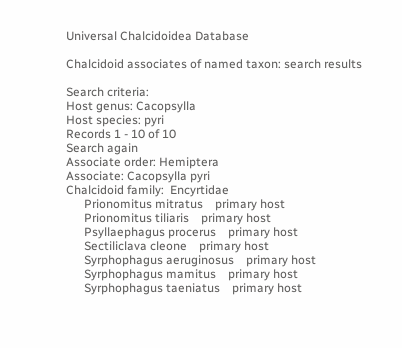Universal Chalcidoidea Database

Chalcidoid associates of named taxon: search results

Search criteria:
Host genus: Cacopsylla
Host species: pyri
Records 1 - 10 of 10
Search again
Associate order: Hemiptera
Associate: Cacopsylla pyri
Chalcidoid family:  Encyrtidae
      Prionomitus mitratus    primary host
      Prionomitus tiliaris    primary host
      Psyllaephagus procerus    primary host
      Sectiliclava cleone    primary host
      Syrphophagus aeruginosus    primary host
      Syrphophagus mamitus    primary host
      Syrphophagus taeniatus    primary host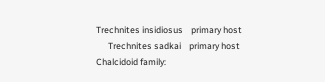Trechnites insidiosus    primary host
      Trechnites sadkai    primary host
Chalcidoid family: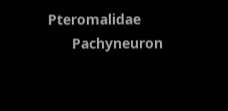Pteromalidae
      Pachyneuron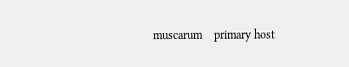muscarum    primary host